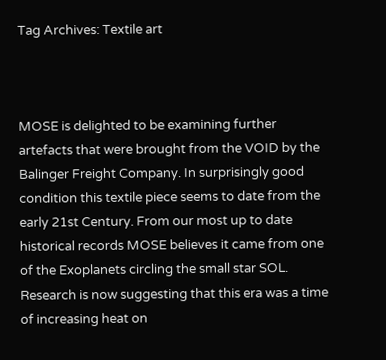Tag Archives: Textile art



MOSE is delighted to be examining further artefacts that were brought from the VOID by the Balinger Freight Company. In surprisingly good condition this textile piece seems to date from the early 21st Century. From our most up to date historical records MOSE believes it came from one of the Exoplanets circling the small star SOL. Research is now suggesting that this era was a time of increasing heat on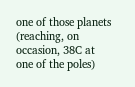one of those planets (reaching, on occasion, 38C at one of the poles)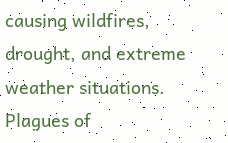causing wildfires, drought, and extreme weather situations. Plagues of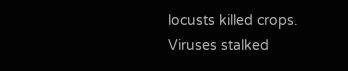locusts killed crops. Viruses stalked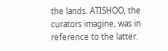the lands. ATISHOO, the curators imagine, was in reference to the latter.